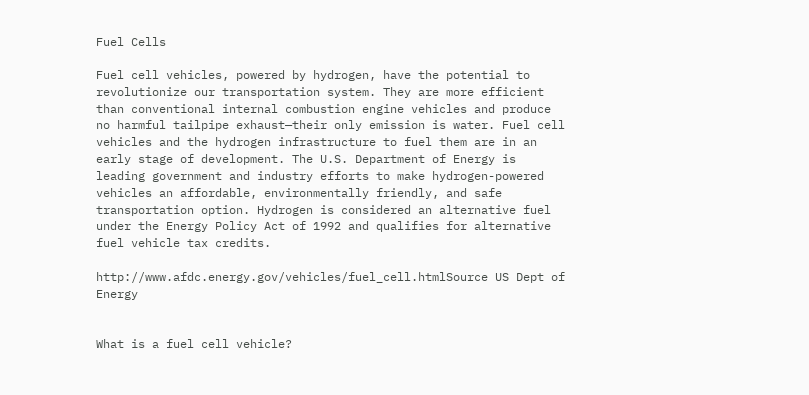Fuel Cells

Fuel cell vehicles, powered by hydrogen, have the potential to revolutionize our transportation system. They are more efficient than conventional internal combustion engine vehicles and produce no harmful tailpipe exhaust—their only emission is water. Fuel cell vehicles and the hydrogen infrastructure to fuel them are in an early stage of development. The U.S. Department of Energy is leading government and industry efforts to make hydrogen-powered vehicles an affordable, environmentally friendly, and safe transportation option. Hydrogen is considered an alternative fuel under the Energy Policy Act of 1992 and qualifies for alternative fuel vehicle tax credits.

http://www.afdc.energy.gov/vehicles/fuel_cell.htmlSource US Dept of Energy


What is a fuel cell vehicle?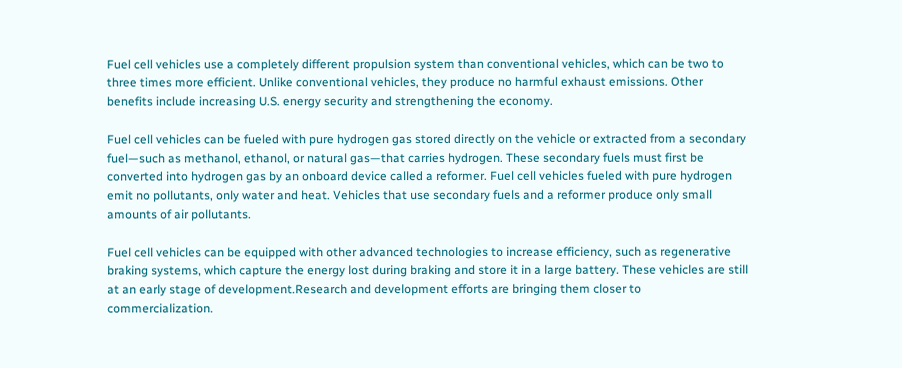Fuel cell vehicles use a completely different propulsion system than conventional vehicles, which can be two to three times more efficient. Unlike conventional vehicles, they produce no harmful exhaust emissions. Other benefits include increasing U.S. energy security and strengthening the economy.

Fuel cell vehicles can be fueled with pure hydrogen gas stored directly on the vehicle or extracted from a secondary fuel—such as methanol, ethanol, or natural gas—that carries hydrogen. These secondary fuels must first be converted into hydrogen gas by an onboard device called a reformer. Fuel cell vehicles fueled with pure hydrogen emit no pollutants, only water and heat. Vehicles that use secondary fuels and a reformer produce only small amounts of air pollutants.

Fuel cell vehicles can be equipped with other advanced technologies to increase efficiency, such as regenerative braking systems, which capture the energy lost during braking and store it in a large battery. These vehicles are still at an early stage of development.Research and development efforts are bringing them closer to commercialization.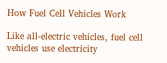How Fuel Cell Vehicles Work

Like all-electric vehicles, fuel cell vehicles use electricity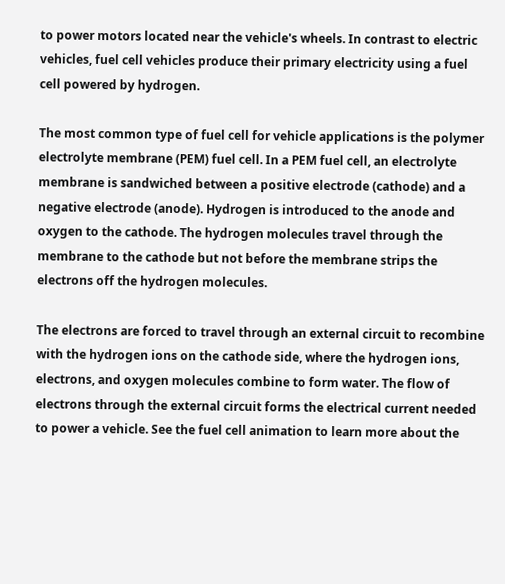to power motors located near the vehicle's wheels. In contrast to electric vehicles, fuel cell vehicles produce their primary electricity using a fuel cell powered by hydrogen.

The most common type of fuel cell for vehicle applications is the polymer electrolyte membrane (PEM) fuel cell. In a PEM fuel cell, an electrolyte membrane is sandwiched between a positive electrode (cathode) and a negative electrode (anode). Hydrogen is introduced to the anode and oxygen to the cathode. The hydrogen molecules travel through the membrane to the cathode but not before the membrane strips the electrons off the hydrogen molecules.

The electrons are forced to travel through an external circuit to recombine with the hydrogen ions on the cathode side, where the hydrogen ions, electrons, and oxygen molecules combine to form water. The flow of electrons through the external circuit forms the electrical current needed to power a vehicle. See the fuel cell animation to learn more about the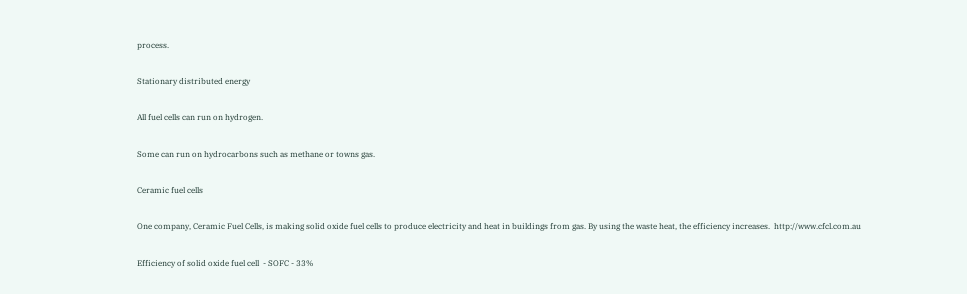process.

Stationary distributed energy

All fuel cells can run on hydrogen.

Some can run on hydrocarbons such as methane or towns gas.

Ceramic fuel cells

One company, Ceramic Fuel Cells, is making solid oxide fuel cells to produce electricity and heat in buildings from gas. By using the waste heat, the efficiency increases.  http://www.cfcl.com.au

Efficiency of solid oxide fuel cell  - SOFC - 33%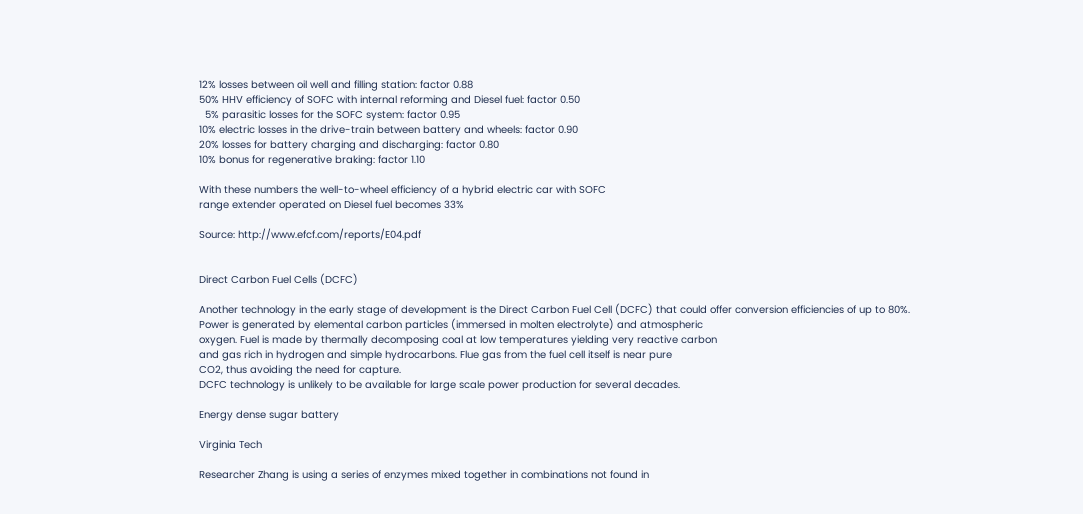12% losses between oil well and filling station: factor 0.88
50% HHV efficiency of SOFC with internal reforming and Diesel fuel: factor 0.50
  5% parasitic losses for the SOFC system: factor 0.95
10% electric losses in the drive-train between battery and wheels: factor 0.90
20% losses for battery charging and discharging: factor 0.80
10% bonus for regenerative braking: factor 1.10

With these numbers the well-to-wheel efficiency of a hybrid electric car with SOFC
range extender operated on Diesel fuel becomes 33%

Source: http://www.efcf.com/reports/E04.pdf


Direct Carbon Fuel Cells (DCFC)

Another technology in the early stage of development is the Direct Carbon Fuel Cell (DCFC) that could offer conversion efficiencies of up to 80%.
Power is generated by elemental carbon particles (immersed in molten electrolyte) and atmospheric
oxygen. Fuel is made by thermally decomposing coal at low temperatures yielding very reactive carbon
and gas rich in hydrogen and simple hydrocarbons. Flue gas from the fuel cell itself is near pure
CO2, thus avoiding the need for capture.
DCFC technology is unlikely to be available for large scale power production for several decades.

Energy dense sugar battery

Virginia Tech

Researcher Zhang is using a series of enzymes mixed together in combinations not found in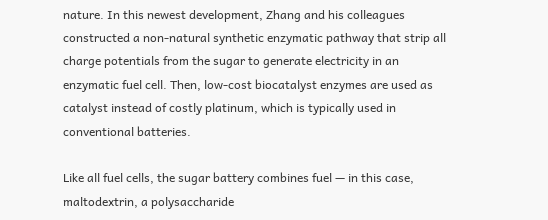nature. In this newest development, Zhang and his colleagues constructed a non-natural synthetic enzymatic pathway that strip all charge potentials from the sugar to generate electricity in an enzymatic fuel cell. Then, low-cost biocatalyst enzymes are used as catalyst instead of costly platinum, which is typically used in conventional batteries.

Like all fuel cells, the sugar battery combines fuel — in this case, maltodextrin, a polysaccharide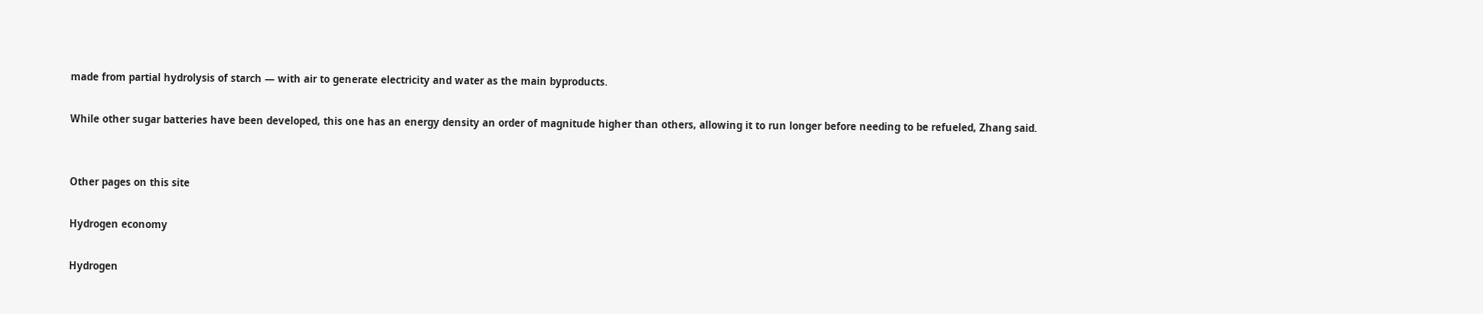made from partial hydrolysis of starch — with air to generate electricity and water as the main byproducts.

While other sugar batteries have been developed, this one has an energy density an order of magnitude higher than others, allowing it to run longer before needing to be refueled, Zhang said.


Other pages on this site

Hydrogen economy

Hydrogen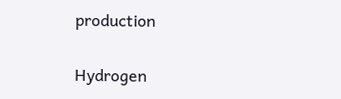production

Hydrogen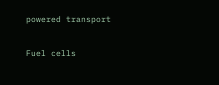powered transport

Fuel cells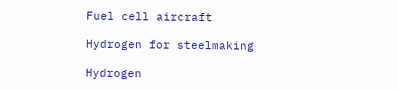Fuel cell aircraft

Hydrogen for steelmaking

Hydrogen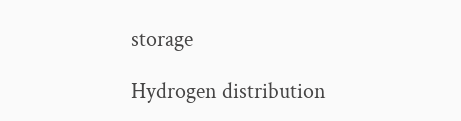storage

Hydrogen distribution